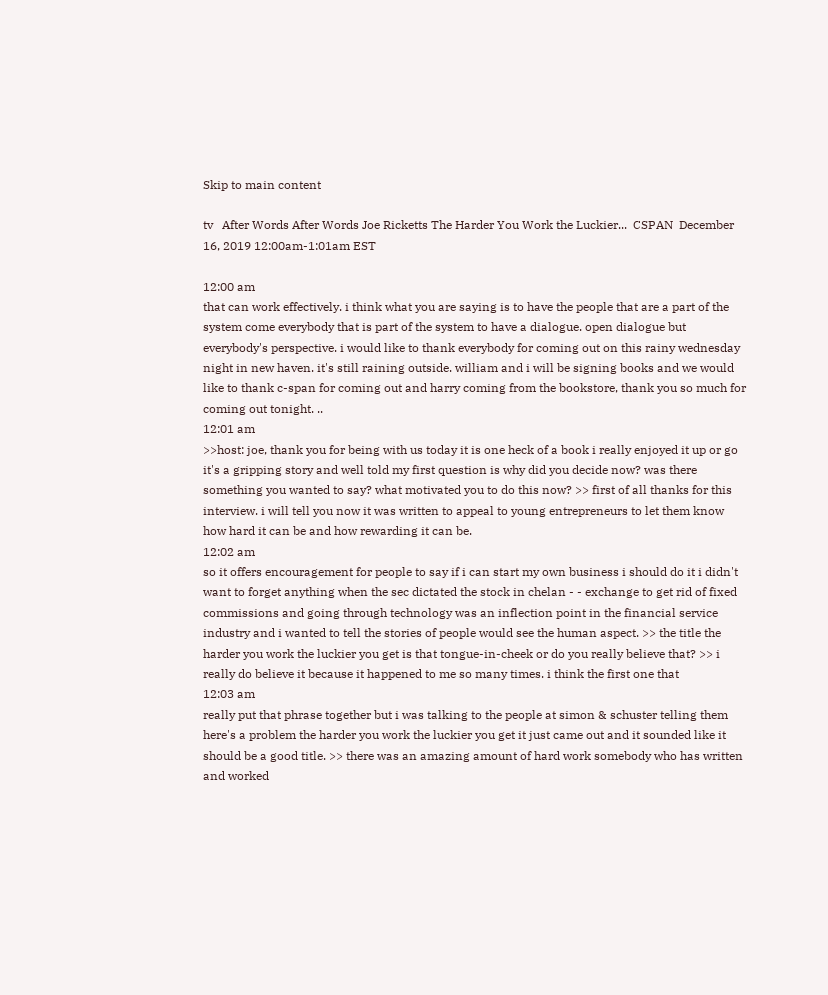Skip to main content

tv   After Words After Words Joe Ricketts The Harder You Work the Luckier...  CSPAN  December 16, 2019 12:00am-1:01am EST

12:00 am
that can work effectively. i think what you are saying is to have the people that are a part of the system come everybody that is part of the system to have a dialogue. open dialogue but everybody's perspective. i would like to thank everybody for coming out on this rainy wednesday night in new haven. it's still raining outside. william and i will be signing books and we would like to thank c-span for coming out and harry coming from the bookstore, thank you so much for coming out tonight. ..
12:01 am
>>host: joe, thank you for being with us today it is one heck of a book i really enjoyed it up or go it's a gripping story and well told my first question is why did you decide now? was there something you wanted to say? what motivated you to do this now? >> first of all thanks for this interview. i will tell you now it was written to appeal to young entrepreneurs to let them know how hard it can be and how rewarding it can be.
12:02 am
so it offers encouragement for people to say if i can start my own business i should do it i didn't want to forget anything when the sec dictated the stock in chelan - - exchange to get rid of fixed commissions and going through technology was an inflection point in the financial service industry and i wanted to tell the stories of people would see the human aspect. >> the title the harder you work the luckier you get is that tongue-in-cheek or do you really believe that? >> i really do believe it because it happened to me so many times. i think the first one that
12:03 am
really put that phrase together but i was talking to the people at simon & schuster telling them here's a problem the harder you work the luckier you get it just came out and it sounded like it should be a good title. >> there was an amazing amount of hard work somebody who has written and worked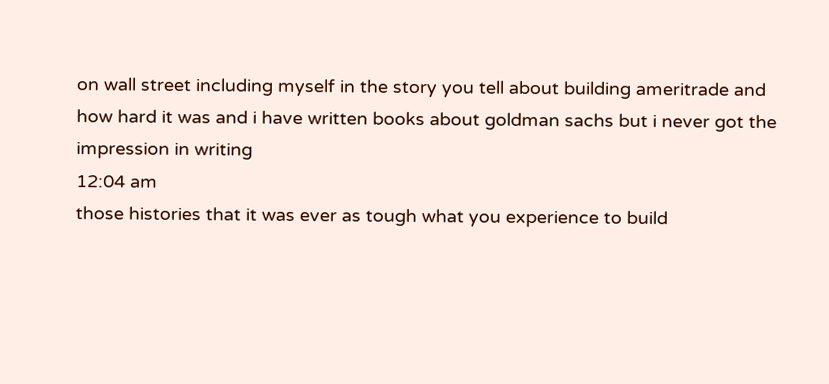on wall street including myself in the story you tell about building ameritrade and how hard it was and i have written books about goldman sachs but i never got the impression in writing
12:04 am
those histories that it was ever as tough what you experience to build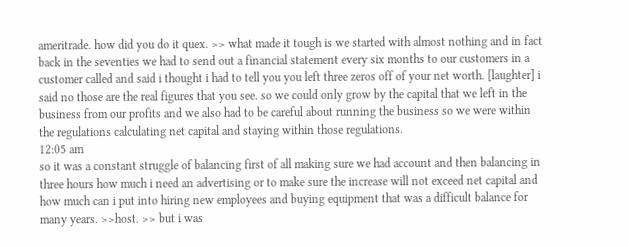ameritrade. how did you do it quex. >> what made it tough is we started with almost nothing and in fact back in the seventies we had to send out a financial statement every six months to our customers in a customer called and said i thought i had to tell you you left three zeros off of your net worth. [laughter] i said no those are the real figures that you see. so we could only grow by the capital that we left in the business from our profits and we also had to be careful about running the business so we were within the regulations calculating net capital and staying within those regulations.
12:05 am
so it was a constant struggle of balancing first of all making sure we had account and then balancing in three hours how much i need an advertising or to make sure the increase will not exceed net capital and how much can i put into hiring new employees and buying equipment that was a difficult balance for many years. >>host. >> but i was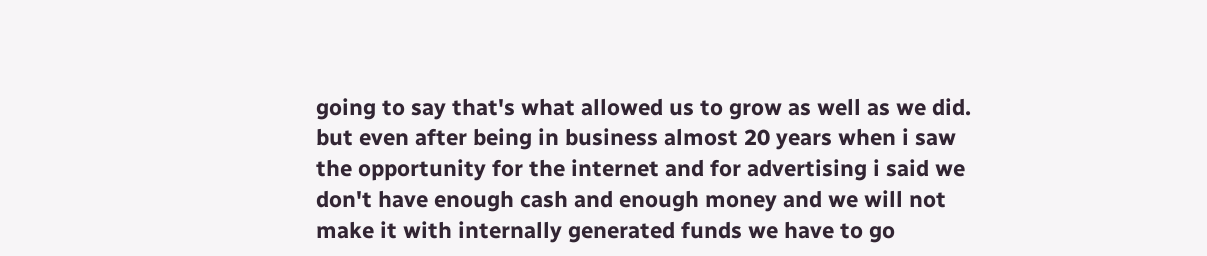going to say that's what allowed us to grow as well as we did. but even after being in business almost 20 years when i saw the opportunity for the internet and for advertising i said we don't have enough cash and enough money and we will not make it with internally generated funds we have to go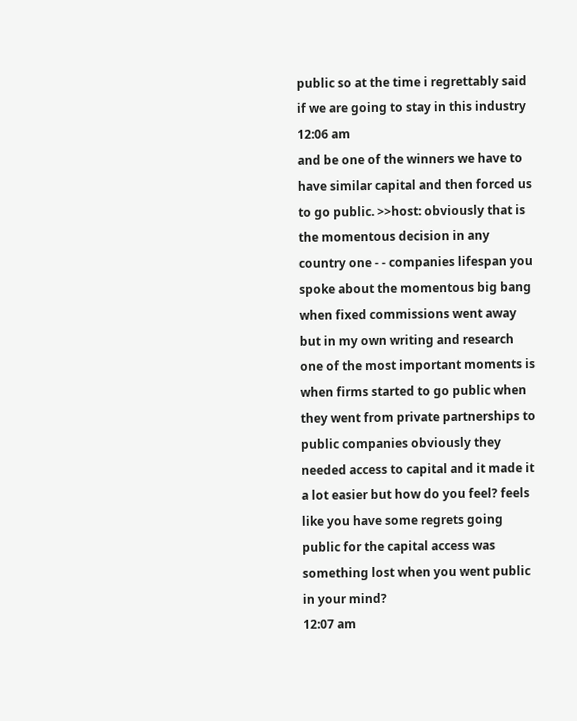public so at the time i regrettably said if we are going to stay in this industry
12:06 am
and be one of the winners we have to have similar capital and then forced us to go public. >>host: obviously that is the momentous decision in any country one - - companies lifespan you spoke about the momentous big bang when fixed commissions went away but in my own writing and research one of the most important moments is when firms started to go public when they went from private partnerships to public companies obviously they needed access to capital and it made it a lot easier but how do you feel? feels like you have some regrets going public for the capital access was something lost when you went public in your mind?
12:07 am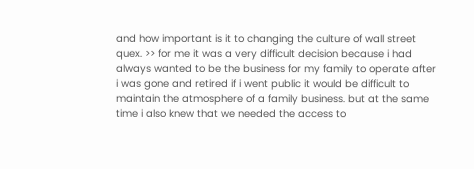and how important is it to changing the culture of wall street quex. >> for me it was a very difficult decision because i had always wanted to be the business for my family to operate after i was gone and retired if i went public it would be difficult to maintain the atmosphere of a family business. but at the same time i also knew that we needed the access to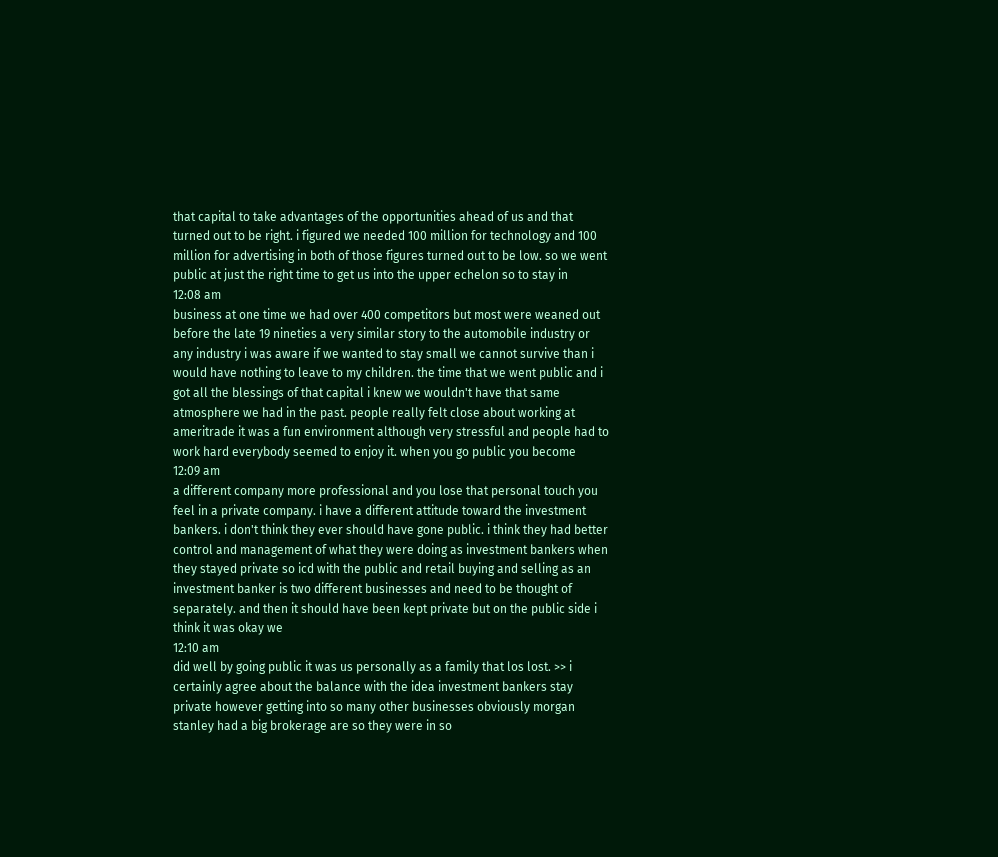that capital to take advantages of the opportunities ahead of us and that turned out to be right. i figured we needed 100 million for technology and 100 million for advertising in both of those figures turned out to be low. so we went public at just the right time to get us into the upper echelon so to stay in
12:08 am
business at one time we had over 400 competitors but most were weaned out before the late 19 nineties a very similar story to the automobile industry or any industry i was aware if we wanted to stay small we cannot survive than i would have nothing to leave to my children. the time that we went public and i got all the blessings of that capital i knew we wouldn't have that same atmosphere we had in the past. people really felt close about working at ameritrade it was a fun environment although very stressful and people had to work hard everybody seemed to enjoy it. when you go public you become
12:09 am
a different company more professional and you lose that personal touch you feel in a private company. i have a different attitude toward the investment bankers. i don't think they ever should have gone public. i think they had better control and management of what they were doing as investment bankers when they stayed private so icd with the public and retail buying and selling as an investment banker is two different businesses and need to be thought of separately. and then it should have been kept private but on the public side i think it was okay we
12:10 am
did well by going public it was us personally as a family that los lost. >> i certainly agree about the balance with the idea investment bankers stay private however getting into so many other businesses obviously morgan stanley had a big brokerage are so they were in so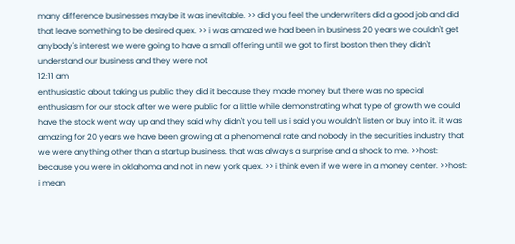many difference businesses maybe it was inevitable. >> did you feel the underwriters did a good job and did that leave something to be desired quex. >> i was amazed we had been in business 20 years we couldn't get anybody's interest we were going to have a small offering until we got to first boston then they didn't understand our business and they were not
12:11 am
enthusiastic about taking us public they did it because they made money but there was no special enthusiasm for our stock after we were public for a little while demonstrating what type of growth we could have the stock went way up and they said why didn't you tell us i said you wouldn't listen or buy into it. it was amazing for 20 years we have been growing at a phenomenal rate and nobody in the securities industry that we were anything other than a startup business. that was always a surprise and a shock to me. >>host: because you were in oklahoma and not in new york quex. >> i think even if we were in a money center. >>host: i mean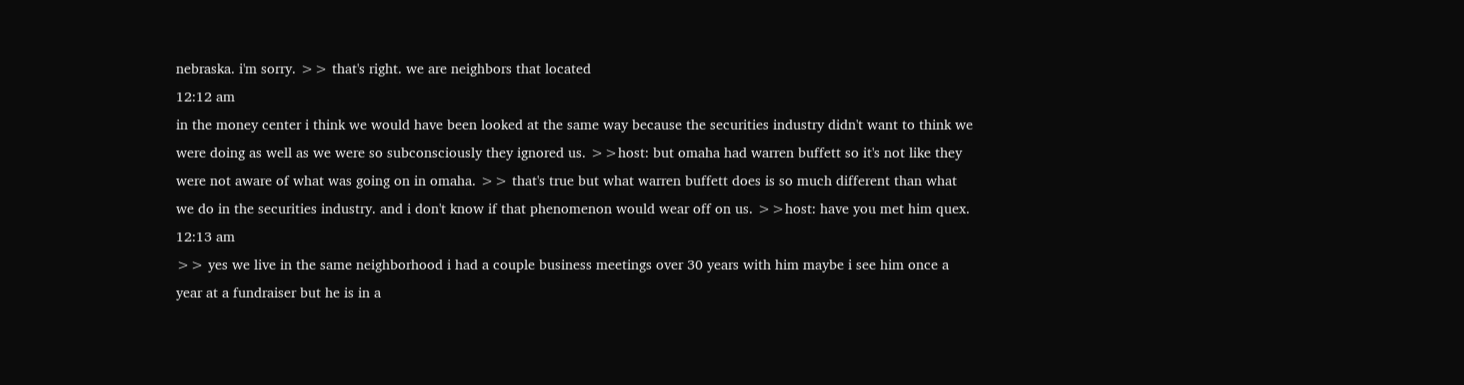nebraska. i'm sorry. >> that's right. we are neighbors that located
12:12 am
in the money center i think we would have been looked at the same way because the securities industry didn't want to think we were doing as well as we were so subconsciously they ignored us. >>host: but omaha had warren buffett so it's not like they were not aware of what was going on in omaha. >> that's true but what warren buffett does is so much different than what we do in the securities industry. and i don't know if that phenomenon would wear off on us. >>host: have you met him quex.
12:13 am
>> yes we live in the same neighborhood i had a couple business meetings over 30 years with him maybe i see him once a year at a fundraiser but he is in a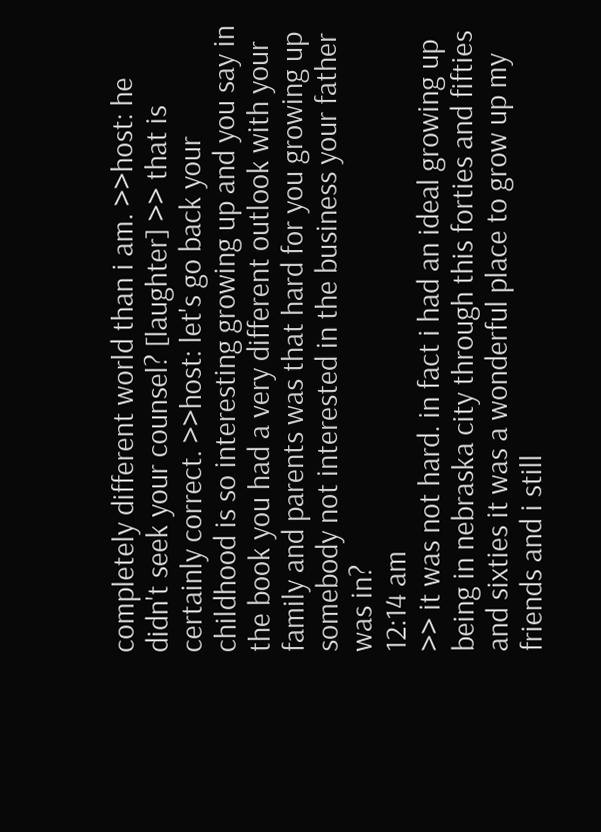completely different world than i am. >>host: he didn't seek your counsel? [laughter] >> that is certainly correct. >>host: let's go back your childhood is so interesting growing up and you say in the book you had a very different outlook with your family and parents was that hard for you growing up somebody not interested in the business your father was in?
12:14 am
>> it was not hard. in fact i had an ideal growing up being in nebraska city through this forties and fifties and sixties it was a wonderful place to grow up my friends and i still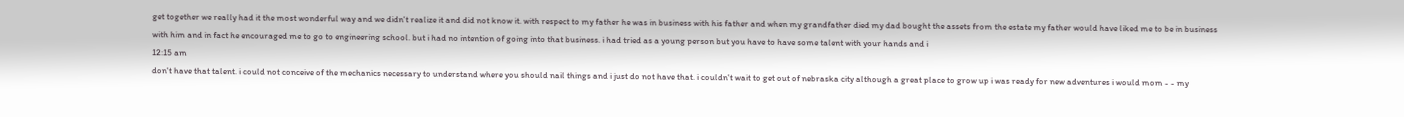get together we really had it the most wonderful way and we didn't realize it and did not know it. with respect to my father he was in business with his father and when my grandfather died my dad bought the assets from the estate my father would have liked me to be in business with him and in fact he encouraged me to go to engineering school. but i had no intention of going into that business. i had tried as a young person but you have to have some talent with your hands and i
12:15 am
don't have that talent. i could not conceive of the mechanics necessary to understand where you should nail things and i just do not have that. i couldn't wait to get out of nebraska city although a great place to grow up i was ready for new adventures i would mom - - my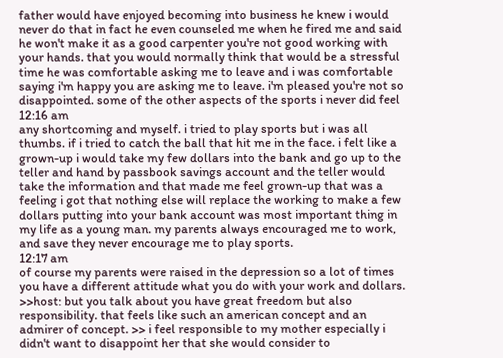father would have enjoyed becoming into business he knew i would never do that in fact he even counseled me when he fired me and said he won't make it as a good carpenter you're not good working with your hands. that you would normally think that would be a stressful time he was comfortable asking me to leave and i was comfortable saying i'm happy you are asking me to leave. i'm pleased you're not so disappointed. some of the other aspects of the sports i never did feel
12:16 am
any shortcoming and myself. i tried to play sports but i was all thumbs. if i tried to catch the ball that hit me in the face. i felt like a grown-up i would take my few dollars into the bank and go up to the teller and hand by passbook savings account and the teller would take the information and that made me feel grown-up that was a feeling i got that nothing else will replace the working to make a few dollars putting into your bank account was most important thing in my life as a young man. my parents always encouraged me to work, and save they never encourage me to play sports.
12:17 am
of course my parents were raised in the depression so a lot of times you have a different attitude what you do with your work and dollars. >>host: but you talk about you have great freedom but also responsibility. that feels like such an american concept and an admirer of concept. >> i feel responsible to my mother especially i didn't want to disappoint her that she would consider to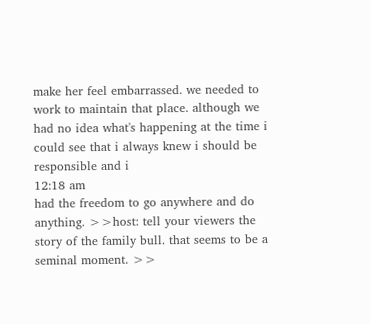make her feel embarrassed. we needed to work to maintain that place. although we had no idea what's happening at the time i could see that i always knew i should be responsible and i
12:18 am
had the freedom to go anywhere and do anything. >>host: tell your viewers the story of the family bull. that seems to be a seminal moment. >>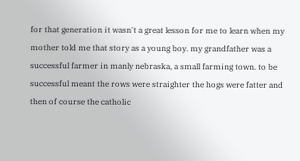for that generation it wasn't a great lesson for me to learn when my mother told me that story as a young boy. my grandfather was a successful farmer in manly nebraska, a small farming town. to be successful meant the rows were straighter the hogs were fatter and then of course the catholic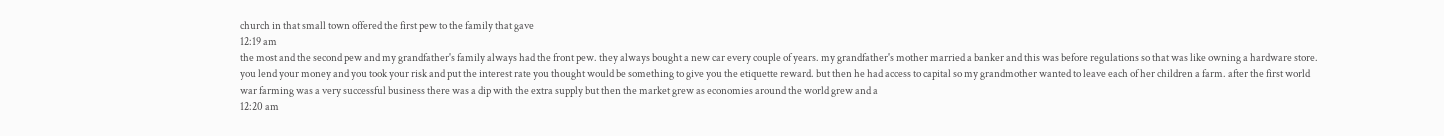church in that small town offered the first pew to the family that gave
12:19 am
the most and the second pew and my grandfather's family always had the front pew. they always bought a new car every couple of years. my grandfather's mother married a banker and this was before regulations so that was like owning a hardware store. you lend your money and you took your risk and put the interest rate you thought would be something to give you the etiquette reward. but then he had access to capital so my grandmother wanted to leave each of her children a farm. after the first world war farming was a very successful business there was a dip with the extra supply but then the market grew as economies around the world grew and a
12:20 am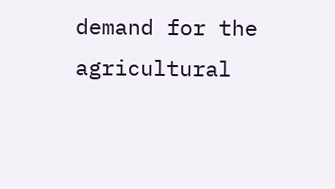demand for the agricultural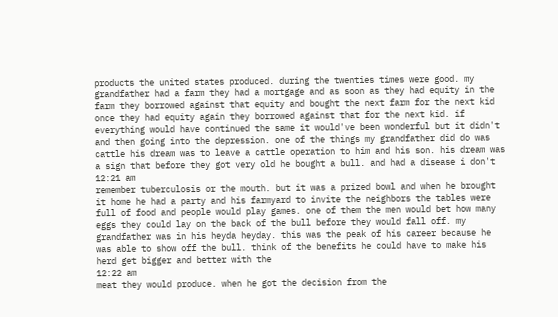products the united states produced. during the twenties times were good. my grandfather had a farm they had a mortgage and as soon as they had equity in the farm they borrowed against that equity and bought the next farm for the next kid once they had equity again they borrowed against that for the next kid. if everything would have continued the same it would've been wonderful but it didn't and then going into the depression. one of the things my grandfather did do was cattle his dream was to leave a cattle operation to him and his son. his dream was a sign that before they got very old he bought a bull. and had a disease i don't
12:21 am
remember tuberculosis or the mouth. but it was a prized bowl and when he brought it home he had a party and his farmyard to invite the neighbors the tables were full of food and people would play games. one of them the men would bet how many eggs they could lay on the back of the bull before they would fall off. my grandfather was in his heyda heyday. this was the peak of his career because he was able to show off the bull. think of the benefits he could have to make his herd get bigger and better with the
12:22 am
meat they would produce. when he got the decision from the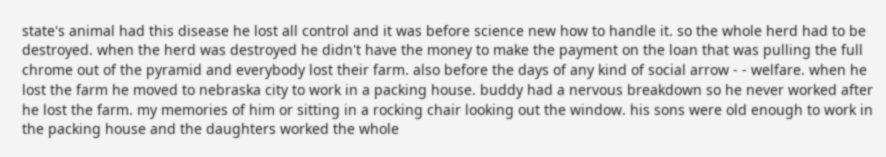state's animal had this disease he lost all control and it was before science new how to handle it. so the whole herd had to be destroyed. when the herd was destroyed he didn't have the money to make the payment on the loan that was pulling the full chrome out of the pyramid and everybody lost their farm. also before the days of any kind of social arrow - - welfare. when he lost the farm he moved to nebraska city to work in a packing house. buddy had a nervous breakdown so he never worked after he lost the farm. my memories of him or sitting in a rocking chair looking out the window. his sons were old enough to work in the packing house and the daughters worked the whole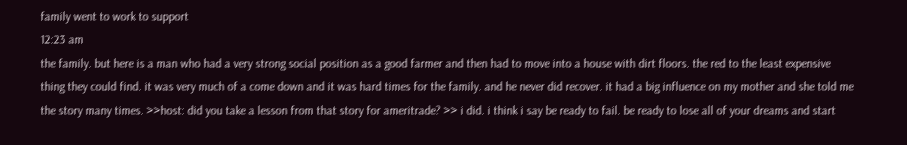family went to work to support
12:23 am
the family. but here is a man who had a very strong social position as a good farmer and then had to move into a house with dirt floors. the red to the least expensive thing they could find. it was very much of a come down and it was hard times for the family. and he never did recover. it had a big influence on my mother and she told me the story many times. >>host: did you take a lesson from that story for ameritrade? >> i did. i think i say be ready to fail. be ready to lose all of your dreams and start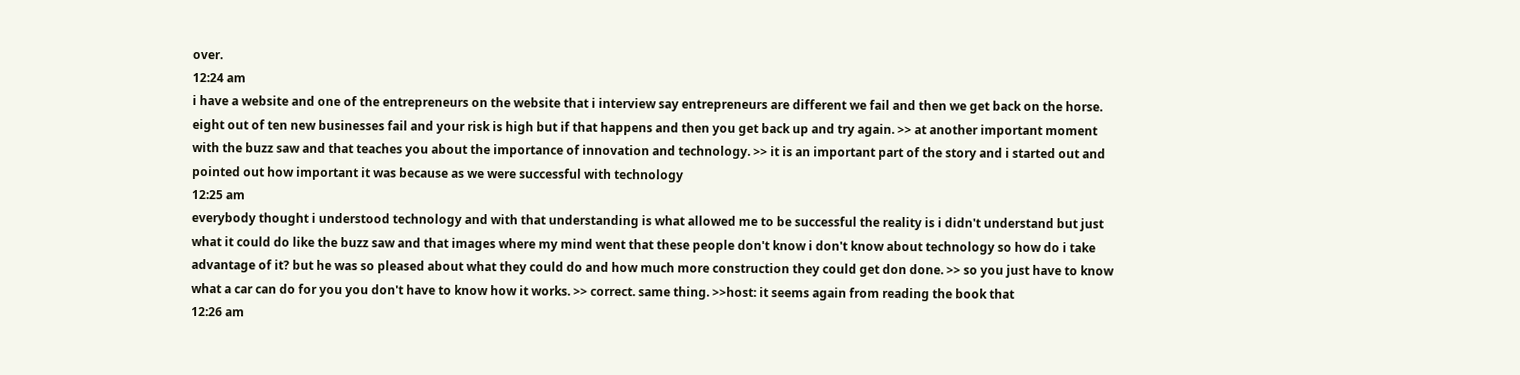over.
12:24 am
i have a website and one of the entrepreneurs on the website that i interview say entrepreneurs are different we fail and then we get back on the horse. eight out of ten new businesses fail and your risk is high but if that happens and then you get back up and try again. >> at another important moment with the buzz saw and that teaches you about the importance of innovation and technology. >> it is an important part of the story and i started out and pointed out how important it was because as we were successful with technology
12:25 am
everybody thought i understood technology and with that understanding is what allowed me to be successful the reality is i didn't understand but just what it could do like the buzz saw and that images where my mind went that these people don't know i don't know about technology so how do i take advantage of it? but he was so pleased about what they could do and how much more construction they could get don done. >> so you just have to know what a car can do for you you don't have to know how it works. >> correct. same thing. >>host: it seems again from reading the book that
12:26 am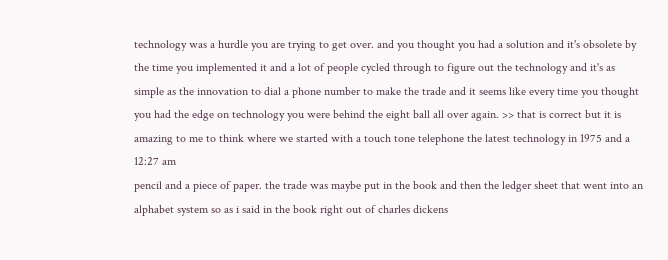technology was a hurdle you are trying to get over. and you thought you had a solution and it's obsolete by the time you implemented it and a lot of people cycled through to figure out the technology and it's as simple as the innovation to dial a phone number to make the trade and it seems like every time you thought you had the edge on technology you were behind the eight ball all over again. >> that is correct but it is amazing to me to think where we started with a touch tone telephone the latest technology in 1975 and a
12:27 am
pencil and a piece of paper. the trade was maybe put in the book and then the ledger sheet that went into an alphabet system so as i said in the book right out of charles dickens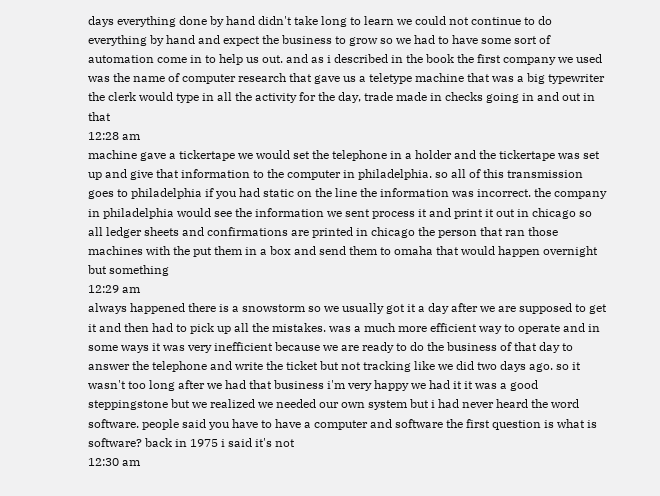days everything done by hand didn't take long to learn we could not continue to do everything by hand and expect the business to grow so we had to have some sort of automation come in to help us out. and as i described in the book the first company we used was the name of computer research that gave us a teletype machine that was a big typewriter the clerk would type in all the activity for the day, trade made in checks going in and out in that
12:28 am
machine gave a tickertape we would set the telephone in a holder and the tickertape was set up and give that information to the computer in philadelphia. so all of this transmission goes to philadelphia if you had static on the line the information was incorrect. the company in philadelphia would see the information we sent process it and print it out in chicago so all ledger sheets and confirmations are printed in chicago the person that ran those machines with the put them in a box and send them to omaha that would happen overnight but something
12:29 am
always happened there is a snowstorm so we usually got it a day after we are supposed to get it and then had to pick up all the mistakes. was a much more efficient way to operate and in some ways it was very inefficient because we are ready to do the business of that day to answer the telephone and write the ticket but not tracking like we did two days ago. so it wasn't too long after we had that business i'm very happy we had it it was a good steppingstone but we realized we needed our own system but i had never heard the word software. people said you have to have a computer and software the first question is what is software? back in 1975 i said it's not
12:30 am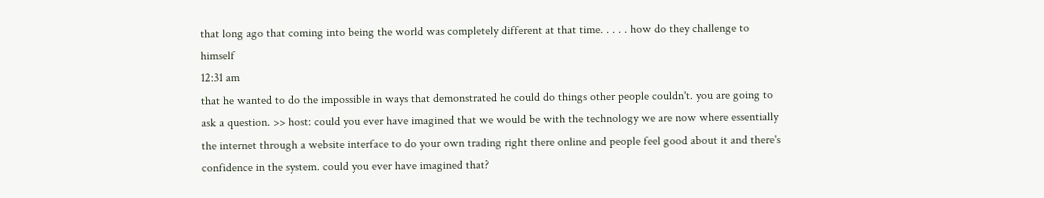that long ago that coming into being the world was completely different at that time. . . . . how do they challenge to himself
12:31 am
that he wanted to do the impossible in ways that demonstrated he could do things other people couldn't. you are going to ask a question. >> host: could you ever have imagined that we would be with the technology we are now where essentially the internet through a website interface to do your own trading right there online and people feel good about it and there's confidence in the system. could you ever have imagined that?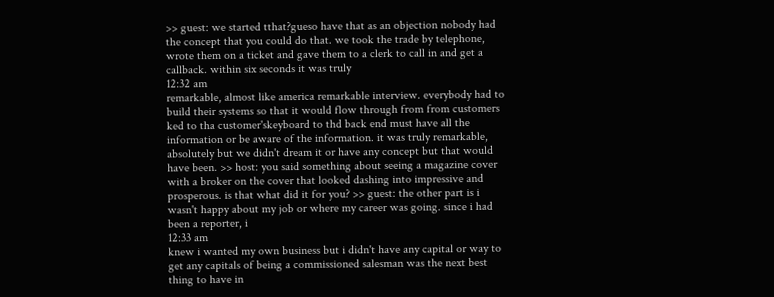>> guest: we started tthat?gueso have that as an objection nobody had the concept that you could do that. we took the trade by telephone, wrote them on a ticket and gave them to a clerk to call in and get a callback. within six seconds it was truly
12:32 am
remarkable, almost like america remarkable interview. everybody had to build their systems so that it would flow through from from customers ked to tha customer'skeyboard to thd back end must have all the information or be aware of the information. it was truly remarkable, absolutely but we didn't dream it or have any concept but that would have been. >> host: you said something about seeing a magazine cover with a broker on the cover that looked dashing into impressive and prosperous. is that what did it for you? >> guest: the other part is i wasn't happy about my job or where my career was going. since i had been a reporter, i
12:33 am
knew i wanted my own business but i didn't have any capital or way to get any capitals of being a commissioned salesman was the next best thing to have in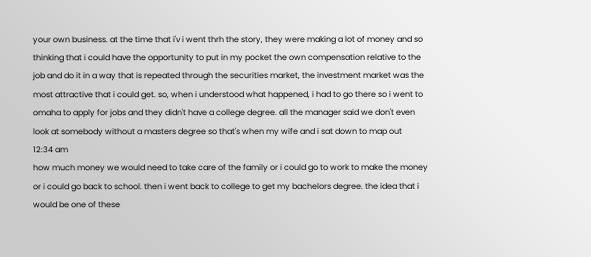your own business. at the time that i'v i went thrh the story, they were making a lot of money and so thinking that i could have the opportunity to put in my pocket the own compensation relative to the job and do it in a way that is repeated through the securities market, the investment market was the most attractive that i could get. so, when i understood what happened, i had to go there so i went to omaha to apply for jobs and they didn't have a college degree. all the manager said we don't even look at somebody without a masters degree so that's when my wife and i sat down to map out
12:34 am
how much money we would need to take care of the family or i could go to work to make the money or i could go back to school. then i went back to college to get my bachelors degree. the idea that i would be one of these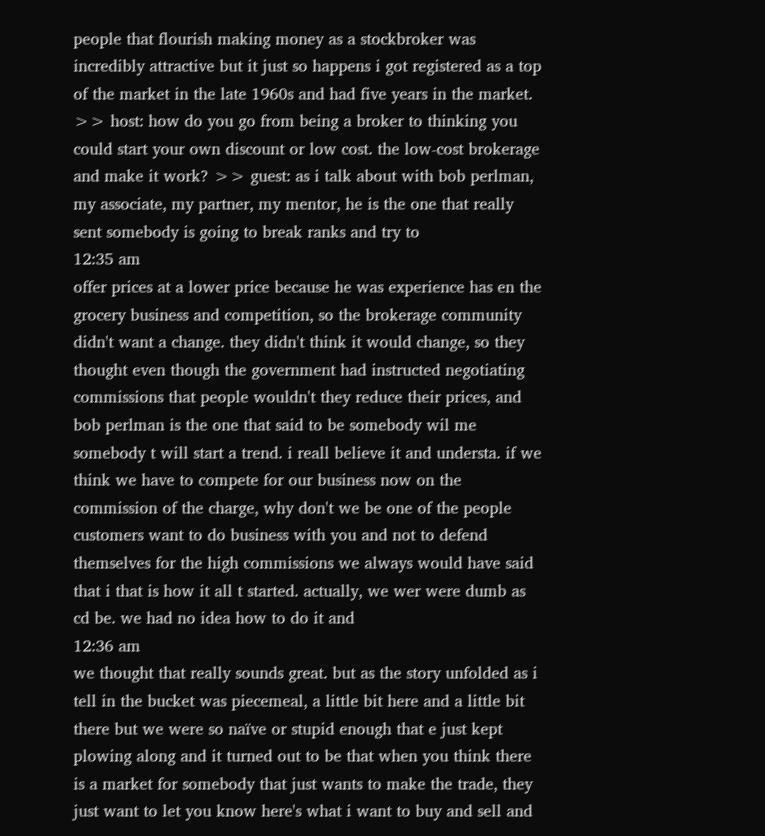people that flourish making money as a stockbroker was incredibly attractive but it just so happens i got registered as a top of the market in the late 1960s and had five years in the market. >> host: how do you go from being a broker to thinking you could start your own discount or low cost. the low-cost brokerage and make it work? >> guest: as i talk about with bob perlman, my associate, my partner, my mentor, he is the one that really sent somebody is going to break ranks and try to
12:35 am
offer prices at a lower price because he was experience has en the grocery business and competition, so the brokerage community didn't want a change. they didn't think it would change, so they thought even though the government had instructed negotiating commissions that people wouldn't they reduce their prices, and bob perlman is the one that said to be somebody wil me somebody t will start a trend. i reall believe it and understa. if we think we have to compete for our business now on the commission of the charge, why don't we be one of the people customers want to do business with you and not to defend themselves for the high commissions we always would have said that i that is how it all t started. actually, we wer were dumb as cd be. we had no idea how to do it and
12:36 am
we thought that really sounds great. but as the story unfolded as i tell in the bucket was piecemeal, a little bit here and a little bit there but we were so naïve or stupid enough that e just kept plowing along and it turned out to be that when you think there is a market for somebody that just wants to make the trade, they just want to let you know here's what i want to buy and sell and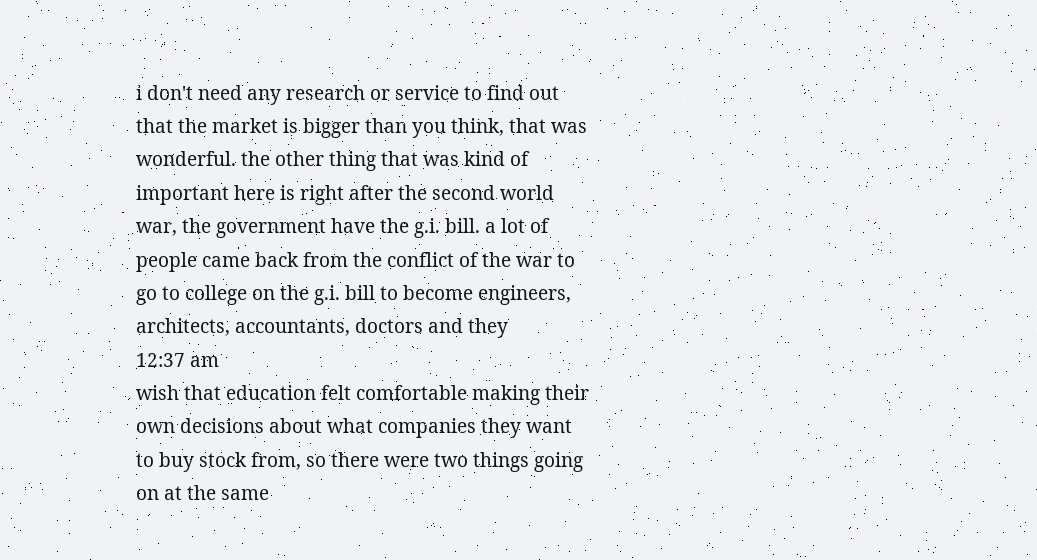i don't need any research or service to find out that the market is bigger than you think, that was wonderful. the other thing that was kind of important here is right after the second world war, the government have the g.i. bill. a lot of people came back from the conflict of the war to go to college on the g.i. bill to become engineers, architects, accountants, doctors and they
12:37 am
wish that education felt comfortable making their own decisions about what companies they want to buy stock from, so there were two things going on at the same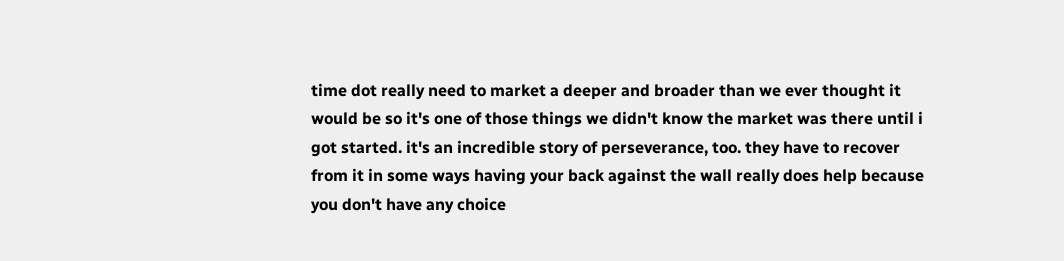time dot really need to market a deeper and broader than we ever thought it would be so it's one of those things we didn't know the market was there until i got started. it's an incredible story of perseverance, too. they have to recover from it in some ways having your back against the wall really does help because you don't have any choice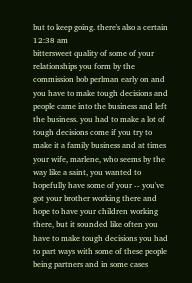but to keep going. there's also a certain
12:38 am
bittersweet quality of some of your relationships you form by the commission bob perlman early on and you have to make tough decisions and people came into the business and left the business. you had to make a lot of tough decisions come if you try to make it a family business and at times your wife, marlene, who seems by the way like a saint, you wanted to hopefully have some of your -- you've got your brother working there and hope to have your children working there, but it sounded like often you have to make tough decisions you had to part ways with some of these people being partners and in some cases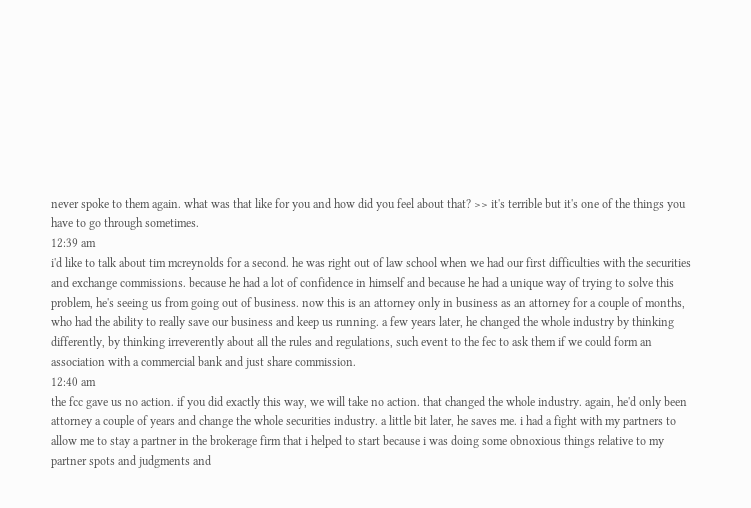never spoke to them again. what was that like for you and how did you feel about that? >> it's terrible but it's one of the things you have to go through sometimes.
12:39 am
i'd like to talk about tim mcreynolds for a second. he was right out of law school when we had our first difficulties with the securities and exchange commissions. because he had a lot of confidence in himself and because he had a unique way of trying to solve this problem, he's seeing us from going out of business. now this is an attorney only in business as an attorney for a couple of months, who had the ability to really save our business and keep us running. a few years later, he changed the whole industry by thinking differently, by thinking irreverently about all the rules and regulations, such event to the fec to ask them if we could form an association with a commercial bank and just share commission.
12:40 am
the fcc gave us no action. if you did exactly this way, we will take no action. that changed the whole industry. again, he'd only been attorney a couple of years and change the whole securities industry. a little bit later, he saves me. i had a fight with my partners to allow me to stay a partner in the brokerage firm that i helped to start because i was doing some obnoxious things relative to my partner spots and judgments and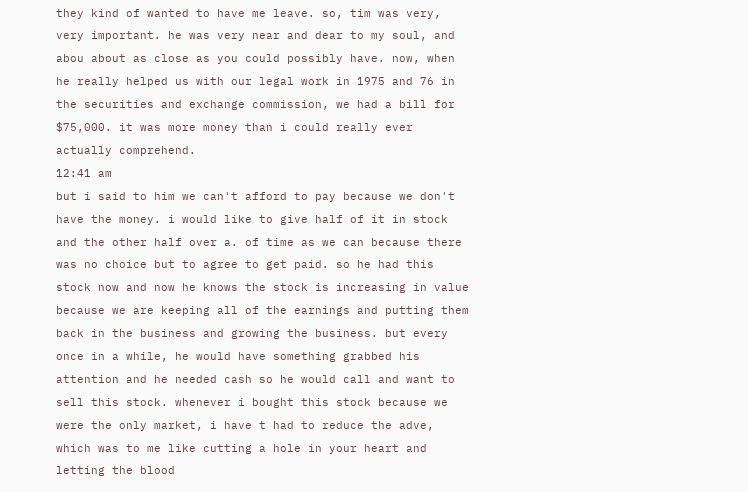they kind of wanted to have me leave. so, tim was very, very important. he was very near and dear to my soul, and abou about as close as you could possibly have. now, when he really helped us with our legal work in 1975 and 76 in the securities and exchange commission, we had a bill for $75,000. it was more money than i could really ever actually comprehend.
12:41 am
but i said to him we can't afford to pay because we don't have the money. i would like to give half of it in stock and the other half over a. of time as we can because there was no choice but to agree to get paid. so he had this stock now and now he knows the stock is increasing in value because we are keeping all of the earnings and putting them back in the business and growing the business. but every once in a while, he would have something grabbed his attention and he needed cash so he would call and want to sell this stock. whenever i bought this stock because we were the only market, i have t had to reduce the adve, which was to me like cutting a hole in your heart and letting the blood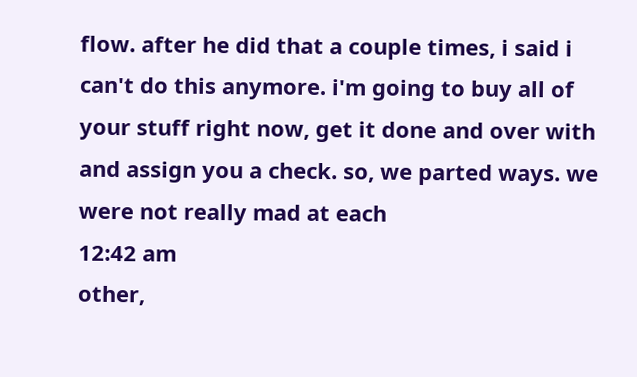flow. after he did that a couple times, i said i can't do this anymore. i'm going to buy all of your stuff right now, get it done and over with and assign you a check. so, we parted ways. we were not really mad at each
12:42 am
other,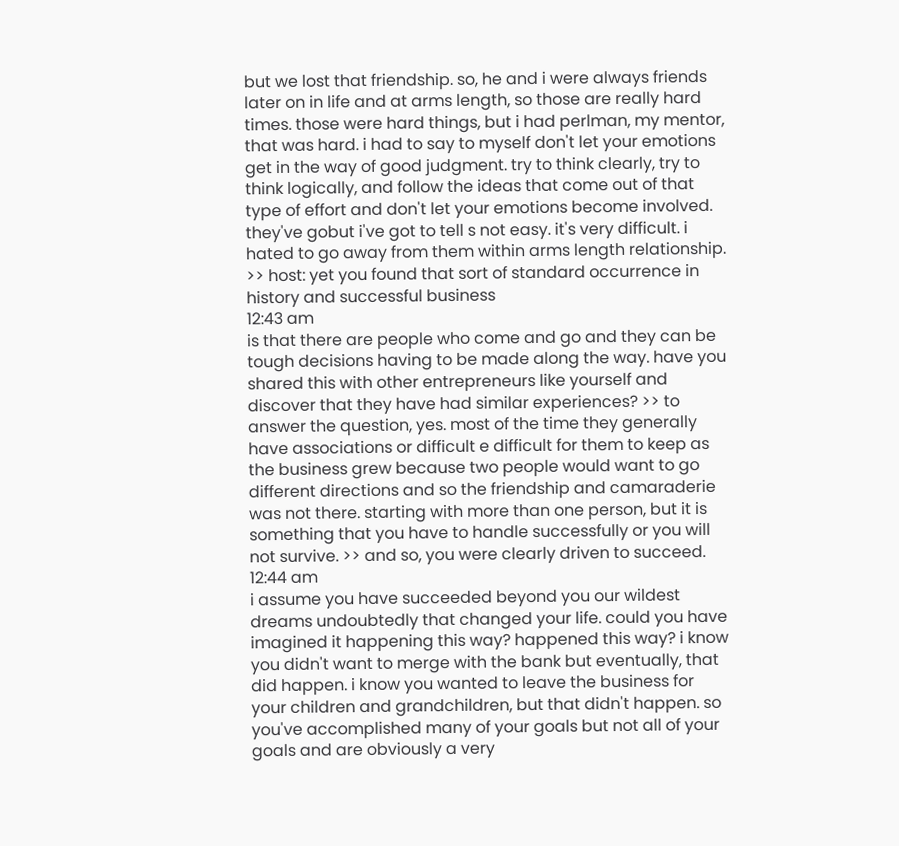but we lost that friendship. so, he and i were always friends later on in life and at arms length, so those are really hard times. those were hard things, but i had perlman, my mentor, that was hard. i had to say to myself don't let your emotions get in the way of good judgment. try to think clearly, try to think logically, and follow the ideas that come out of that type of effort and don't let your emotions become involved. they've gobut i've got to tell s not easy. it's very difficult. i hated to go away from them within arms length relationship. >> host: yet you found that sort of standard occurrence in history and successful business
12:43 am
is that there are people who come and go and they can be tough decisions having to be made along the way. have you shared this with other entrepreneurs like yourself and discover that they have had similar experiences? >> to answer the question, yes. most of the time they generally have associations or difficult e difficult for them to keep as the business grew because two people would want to go different directions and so the friendship and camaraderie was not there. starting with more than one person, but it is something that you have to handle successfully or you will not survive. >> and so, you were clearly driven to succeed.
12:44 am
i assume you have succeeded beyond you our wildest dreams undoubtedly that changed your life. could you have imagined it happening this way? happened this way? i know you didn't want to merge with the bank but eventually, that did happen. i know you wanted to leave the business for your children and grandchildren, but that didn't happen. so you've accomplished many of your goals but not all of your goals and are obviously a very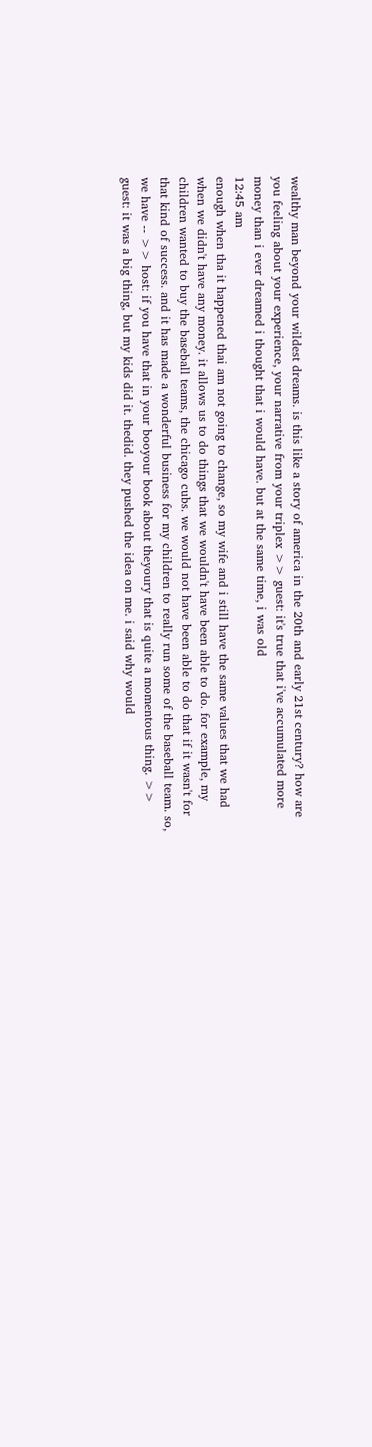wealthy man beyond your wildest dreams. is this like a story of america in the 20th and early 21st century? how are you feeling about your experience, your narrative from your triplex >> guest: it's true that i've accumulated more money than i ever dreamed i thought that i would have. but at the same time, i was old
12:45 am
enough when tha it happened thai am not going to change, so my wife and i still have the same values that we had when we didn't have any money. it allows us to do things that we wouldn't have been able to do. for example, my children wanted to buy the baseball teams, the chicago cubs. we would not have been able to do that if it wasn't for that kind of success. and it has made a wonderful business for my children to really run some of the baseball team. so, we have -- >> host: if you have that in your booyour book about theyoury that is quite a momentous thing. >> guest: it was a big thing, but my kids did it. thedid. they pushed the idea on me. i said why would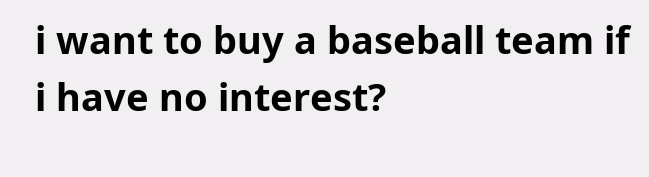i want to buy a baseball team if i have no interest?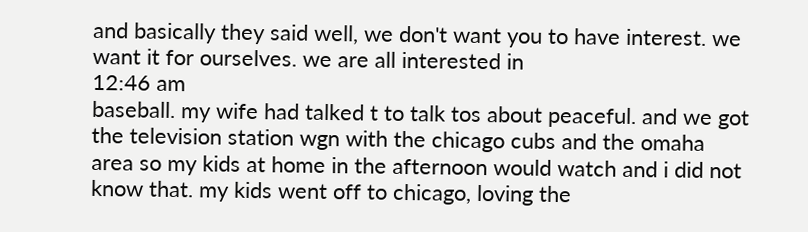and basically they said well, we don't want you to have interest. we want it for ourselves. we are all interested in
12:46 am
baseball. my wife had talked t to talk tos about peaceful. and we got the television station wgn with the chicago cubs and the omaha area so my kids at home in the afternoon would watch and i did not know that. my kids went off to chicago, loving the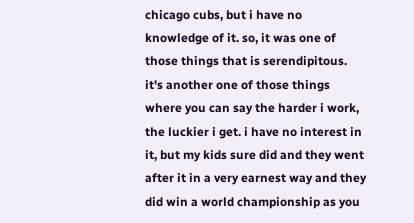chicago cubs, but i have no knowledge of it. so, it was one of those things that is serendipitous. it's another one of those things where you can say the harder i work, the luckier i get. i have no interest in it, but my kids sure did and they went after it in a very earnest way and they did win a world championship as you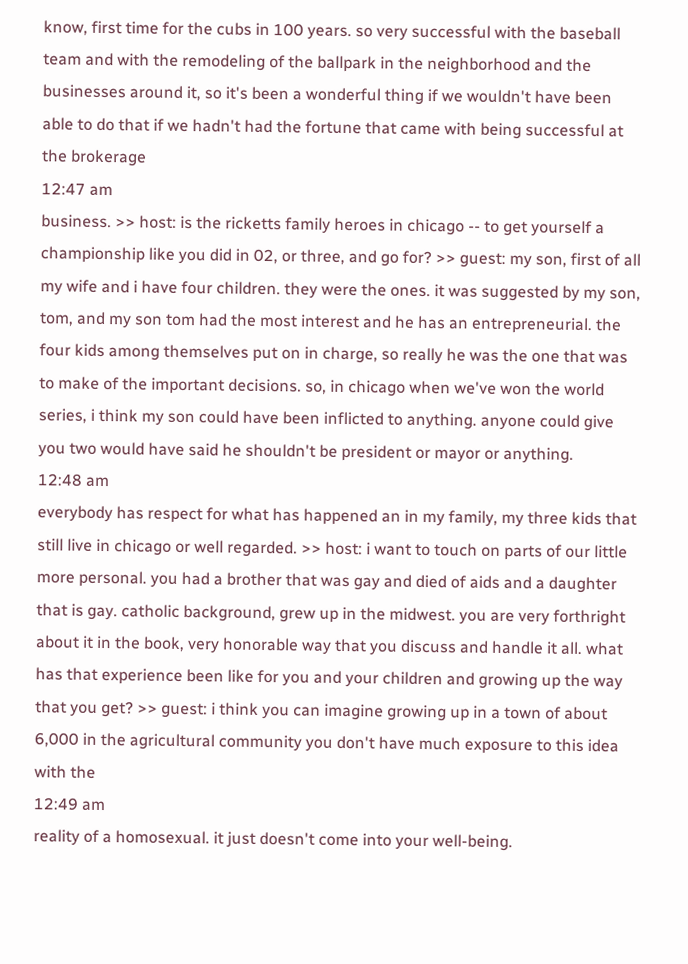know, first time for the cubs in 100 years. so very successful with the baseball team and with the remodeling of the ballpark in the neighborhood and the businesses around it, so it's been a wonderful thing if we wouldn't have been able to do that if we hadn't had the fortune that came with being successful at the brokerage
12:47 am
business. >> host: is the ricketts family heroes in chicago -- to get yourself a championship like you did in 02, or three, and go for? >> guest: my son, first of all my wife and i have four children. they were the ones. it was suggested by my son, tom, and my son tom had the most interest and he has an entrepreneurial. the four kids among themselves put on in charge, so really he was the one that was to make of the important decisions. so, in chicago when we've won the world series, i think my son could have been inflicted to anything. anyone could give you two would have said he shouldn't be president or mayor or anything.
12:48 am
everybody has respect for what has happened an in my family, my three kids that still live in chicago or well regarded. >> host: i want to touch on parts of our little more personal. you had a brother that was gay and died of aids and a daughter that is gay. catholic background, grew up in the midwest. you are very forthright about it in the book, very honorable way that you discuss and handle it all. what has that experience been like for you and your children and growing up the way that you get? >> guest: i think you can imagine growing up in a town of about 6,000 in the agricultural community you don't have much exposure to this idea with the
12:49 am
reality of a homosexual. it just doesn't come into your well-being.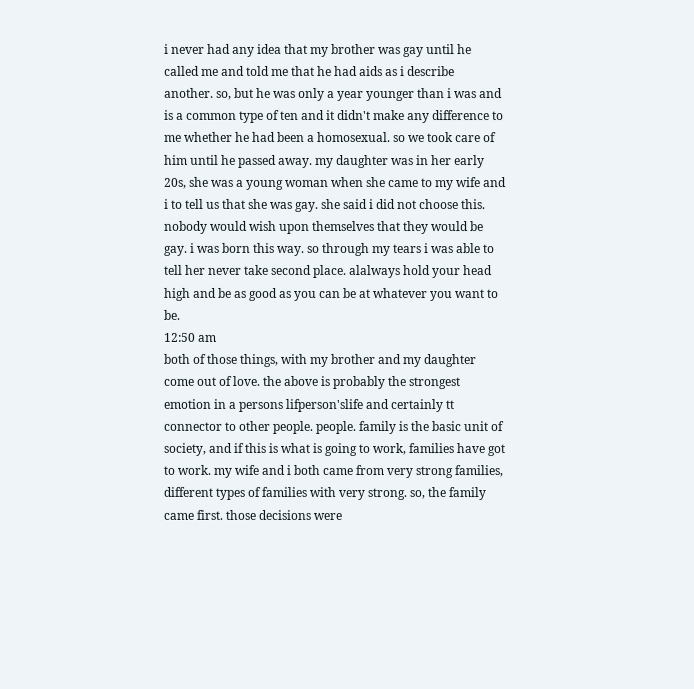i never had any idea that my brother was gay until he called me and told me that he had aids as i describe another. so, but he was only a year younger than i was and is a common type of ten and it didn't make any difference to me whether he had been a homosexual. so we took care of him until he passed away. my daughter was in her early 20s, she was a young woman when she came to my wife and i to tell us that she was gay. she said i did not choose this. nobody would wish upon themselves that they would be gay. i was born this way. so through my tears i was able to tell her never take second place. alalways hold your head high and be as good as you can be at whatever you want to be.
12:50 am
both of those things, with my brother and my daughter come out of love. the above is probably the strongest emotion in a persons lifperson'slife and certainly tt connector to other people. people. family is the basic unit of society, and if this is what is going to work, families have got to work. my wife and i both came from very strong families, different types of families with very strong. so, the family came first. those decisions were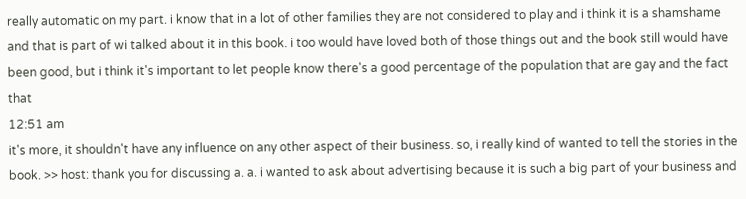really automatic on my part. i know that in a lot of other families they are not considered to play and i think it is a shamshame and that is part of wi talked about it in this book. i too would have loved both of those things out and the book still would have been good, but i think it's important to let people know there's a good percentage of the population that are gay and the fact that
12:51 am
it's more, it shouldn't have any influence on any other aspect of their business. so, i really kind of wanted to tell the stories in the book. >> host: thank you for discussing a. a. i wanted to ask about advertising because it is such a big part of your business and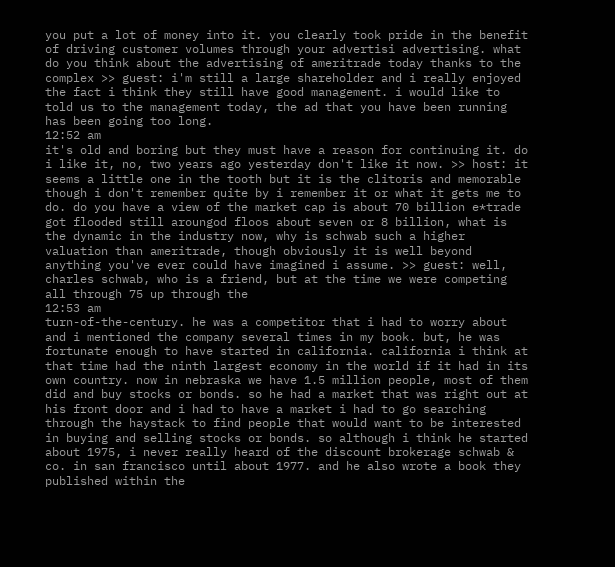you put a lot of money into it. you clearly took pride in the benefit of driving customer volumes through your advertisi advertising. what do you think about the advertising of ameritrade today thanks to the complex >> guest: i'm still a large shareholder and i really enjoyed the fact i think they still have good management. i would like to told us to the management today, the ad that you have been running has been going too long.
12:52 am
it's old and boring but they must have a reason for continuing it. do i like it, no, two years ago yesterday don't like it now. >> host: it seems a little one in the tooth but it is the clitoris and memorable though i don't remember quite by i remember it or what it gets me to do. do you have a view of the market cap is about 70 billion e*trade got flooded still aroungod floos about seven or 8 billion, what is the dynamic in the industry now, why is schwab such a higher valuation than ameritrade, though obviously it is well beyond anything you've ever could have imagined i assume. >> guest: well, charles schwab, who is a friend, but at the time we were competing all through 75 up through the
12:53 am
turn-of-the-century. he was a competitor that i had to worry about and i mentioned the company several times in my book. but, he was fortunate enough to have started in california. california i think at that time had the ninth largest economy in the world if it had in its own country. now in nebraska we have 1.5 million people, most of them did and buy stocks or bonds. so he had a market that was right out at his front door and i had to have a market i had to go searching through the haystack to find people that would want to be interested in buying and selling stocks or bonds. so although i think he started about 1975, i never really heard of the discount brokerage schwab & co. in san francisco until about 1977. and he also wrote a book they published within the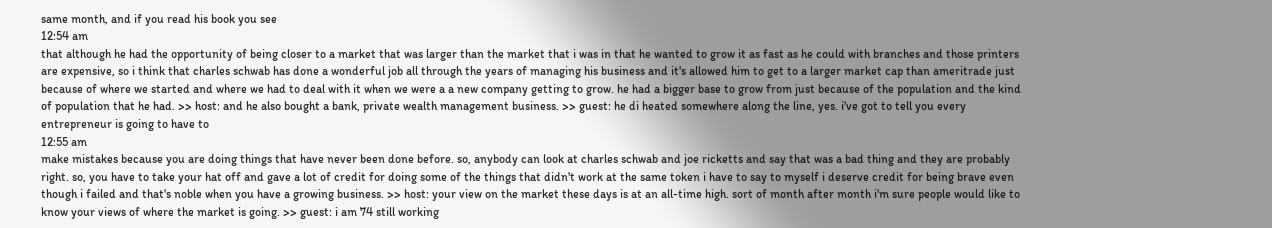same month, and if you read his book you see
12:54 am
that although he had the opportunity of being closer to a market that was larger than the market that i was in that he wanted to grow it as fast as he could with branches and those printers are expensive, so i think that charles schwab has done a wonderful job all through the years of managing his business and it's allowed him to get to a larger market cap than ameritrade just because of where we started and where we had to deal with it when we were a a new company getting to grow. he had a bigger base to grow from just because of the population and the kind of population that he had. >> host: and he also bought a bank, private wealth management business. >> guest: he di heated somewhere along the line, yes. i've got to tell you every entrepreneur is going to have to
12:55 am
make mistakes because you are doing things that have never been done before. so, anybody can look at charles schwab and joe ricketts and say that was a bad thing and they are probably right. so, you have to take your hat off and gave a lot of credit for doing some of the things that didn't work at the same token i have to say to myself i deserve credit for being brave even though i failed and that's noble when you have a growing business. >> host: your view on the market these days is at an all-time high. sort of month after month i'm sure people would like to know your views of where the market is going. >> guest: i am 74 still working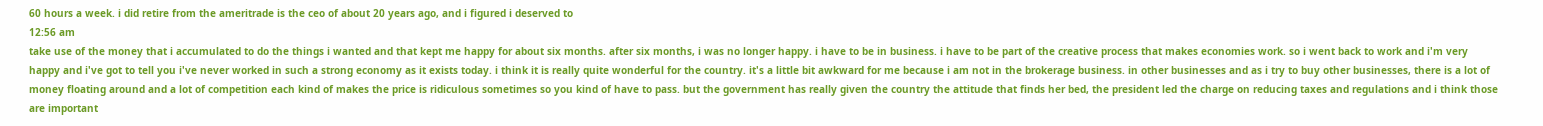60 hours a week. i did retire from the ameritrade is the ceo of about 20 years ago, and i figured i deserved to
12:56 am
take use of the money that i accumulated to do the things i wanted and that kept me happy for about six months. after six months, i was no longer happy. i have to be in business. i have to be part of the creative process that makes economies work. so i went back to work and i'm very happy and i've got to tell you i've never worked in such a strong economy as it exists today. i think it is really quite wonderful for the country. it's a little bit awkward for me because i am not in the brokerage business. in other businesses and as i try to buy other businesses, there is a lot of money floating around and a lot of competition each kind of makes the price is ridiculous sometimes so you kind of have to pass. but the government has really given the country the attitude that finds her bed, the president led the charge on reducing taxes and regulations and i think those are important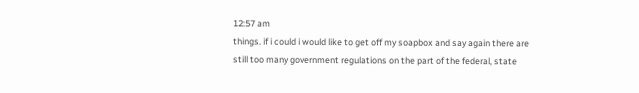12:57 am
things. if i could i would like to get off my soapbox and say again there are still too many government regulations on the part of the federal, state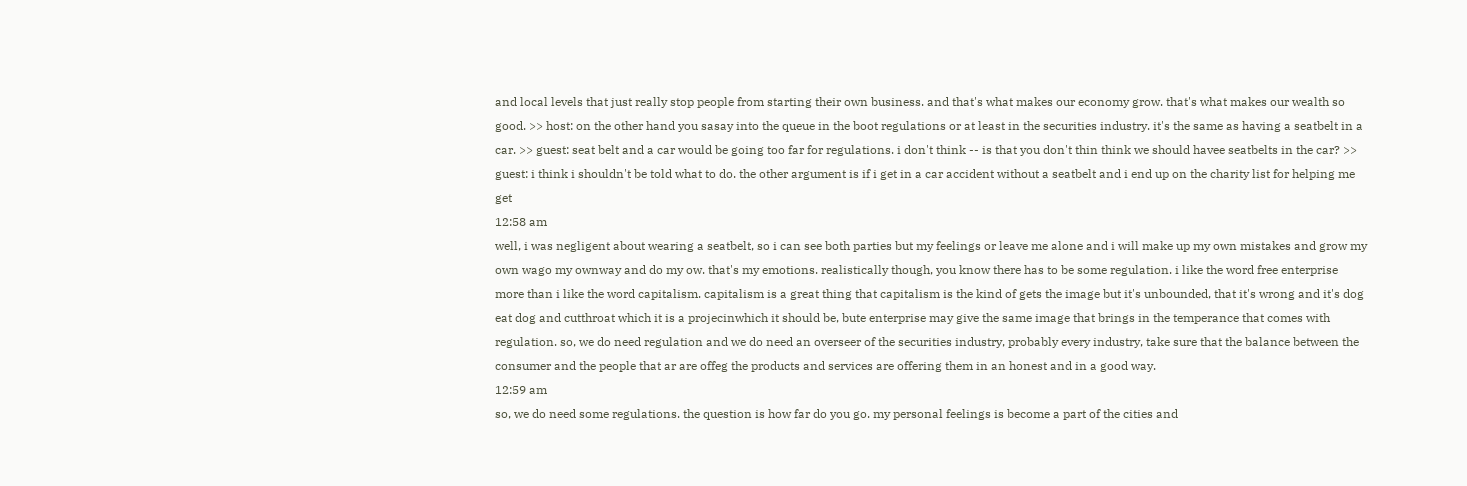and local levels that just really stop people from starting their own business. and that's what makes our economy grow. that's what makes our wealth so good. >> host: on the other hand you sasay into the queue in the boot regulations or at least in the securities industry. it's the same as having a seatbelt in a car. >> guest: seat belt and a car would be going too far for regulations. i don't think -- is that you don't thin think we should havee seatbelts in the car? >> guest: i think i shouldn't be told what to do. the other argument is if i get in a car accident without a seatbelt and i end up on the charity list for helping me get
12:58 am
well, i was negligent about wearing a seatbelt, so i can see both parties but my feelings or leave me alone and i will make up my own mistakes and grow my own wago my ownway and do my ow. that's my emotions. realistically though, you know there has to be some regulation. i like the word free enterprise more than i like the word capitalism. capitalism is a great thing that capitalism is the kind of gets the image but it's unbounded, that it's wrong and it's dog eat dog and cutthroat which it is a projecinwhich it should be, bute enterprise may give the same image that brings in the temperance that comes with regulation. so, we do need regulation and we do need an overseer of the securities industry, probably every industry, take sure that the balance between the consumer and the people that ar are offeg the products and services are offering them in an honest and in a good way.
12:59 am
so, we do need some regulations. the question is how far do you go. my personal feelings is become a part of the cities and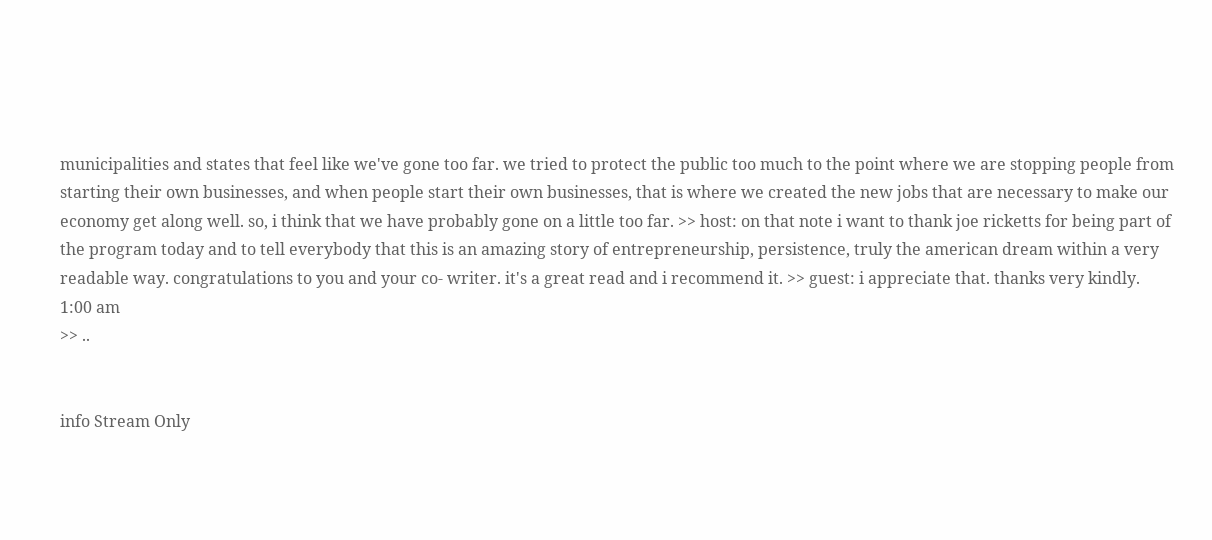municipalities and states that feel like we've gone too far. we tried to protect the public too much to the point where we are stopping people from starting their own businesses, and when people start their own businesses, that is where we created the new jobs that are necessary to make our economy get along well. so, i think that we have probably gone on a little too far. >> host: on that note i want to thank joe ricketts for being part of the program today and to tell everybody that this is an amazing story of entrepreneurship, persistence, truly the american dream within a very readable way. congratulations to you and your co- writer. it's a great read and i recommend it. >> guest: i appreciate that. thanks very kindly.
1:00 am
>> ..


info Stream Only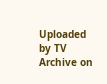Uploaded by TV Archive on